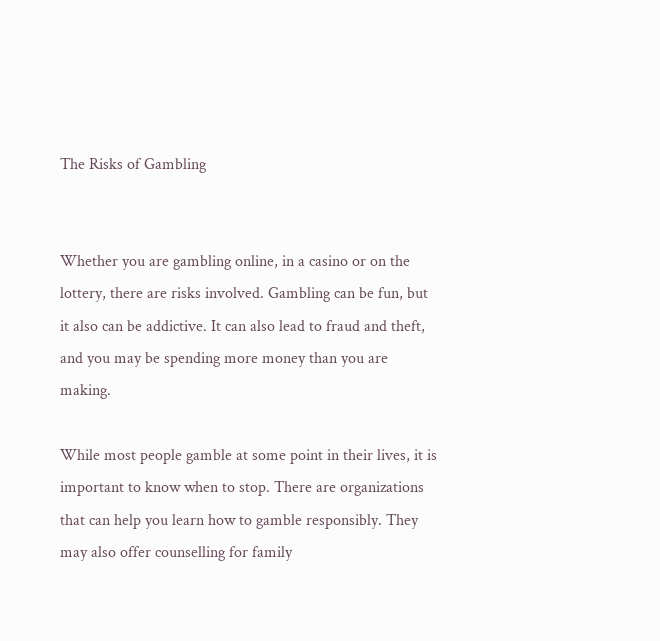The Risks of Gambling


Whether you are gambling online, in a casino or on the lottery, there are risks involved. Gambling can be fun, but it also can be addictive. It can also lead to fraud and theft, and you may be spending more money than you are making.

While most people gamble at some point in their lives, it is important to know when to stop. There are organizations that can help you learn how to gamble responsibly. They may also offer counselling for family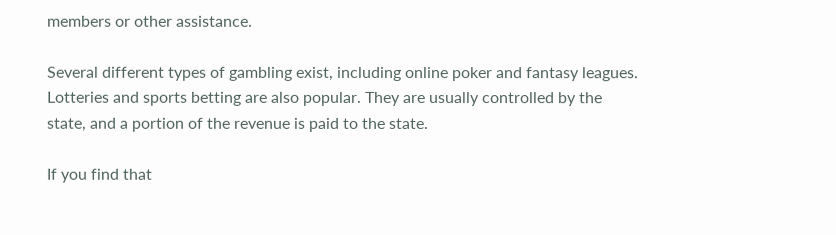members or other assistance.

Several different types of gambling exist, including online poker and fantasy leagues. Lotteries and sports betting are also popular. They are usually controlled by the state, and a portion of the revenue is paid to the state.

If you find that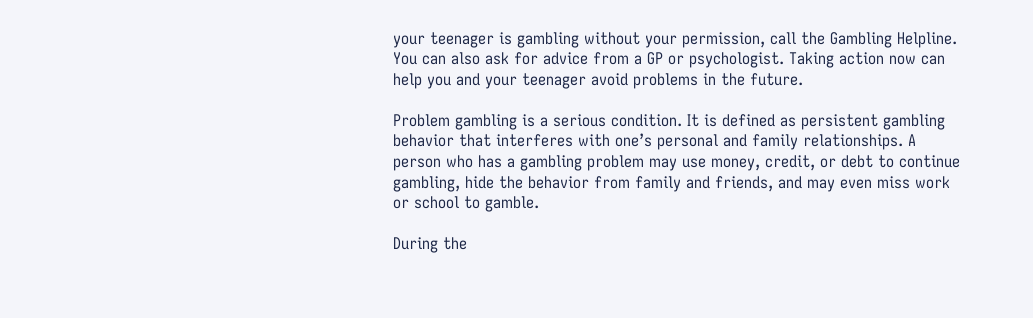your teenager is gambling without your permission, call the Gambling Helpline. You can also ask for advice from a GP or psychologist. Taking action now can help you and your teenager avoid problems in the future.

Problem gambling is a serious condition. It is defined as persistent gambling behavior that interferes with one’s personal and family relationships. A person who has a gambling problem may use money, credit, or debt to continue gambling, hide the behavior from family and friends, and may even miss work or school to gamble.

During the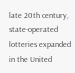late 20th century, state-operated lotteries expanded in the United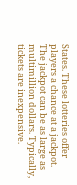States. These lotteries offer players a chance at a jackpot. The jackpot can be as large as multimillion dollars. Typically, tickets are inexpensive.